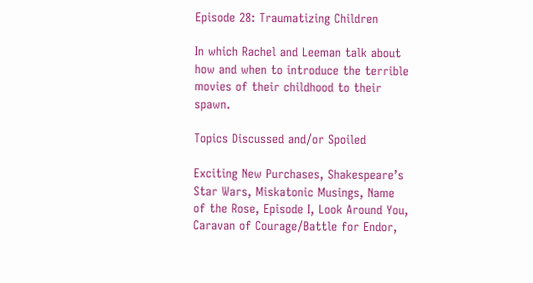Episode 28: Traumatizing Children

In which Rachel and Leeman talk about how and when to introduce the terrible movies of their childhood to their spawn.

Topics Discussed and/or Spoiled

Exciting New Purchases, Shakespeare’s Star Wars, Miskatonic Musings, Name of the Rose, Episode I, Look Around You, Caravan of Courage/Battle for Endor,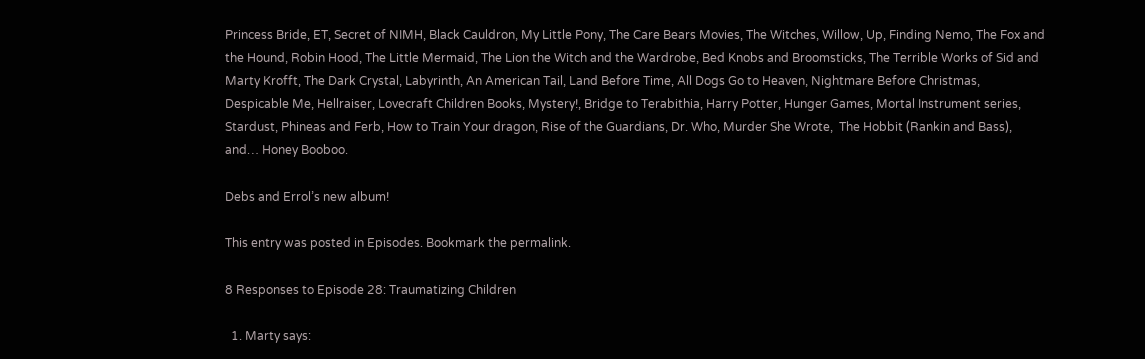Princess Bride, ET, Secret of NIMH, Black Cauldron, My Little Pony, The Care Bears Movies, The Witches, Willow, Up, Finding Nemo, The Fox and the Hound, Robin Hood, The Little Mermaid, The Lion the Witch and the Wardrobe, Bed Knobs and Broomsticks, The Terrible Works of Sid and Marty Krofft, The Dark Crystal, Labyrinth, An American Tail, Land Before Time, All Dogs Go to Heaven, Nightmare Before Christmas, Despicable Me, Hellraiser, Lovecraft Children Books, Mystery!, Bridge to Terabithia, Harry Potter, Hunger Games, Mortal Instrument series, Stardust, Phineas and Ferb, How to Train Your dragon, Rise of the Guardians, Dr. Who, Murder She Wrote,  The Hobbit (Rankin and Bass), and… Honey Booboo.

Debs and Errol’s new album!

This entry was posted in Episodes. Bookmark the permalink.

8 Responses to Episode 28: Traumatizing Children

  1. Marty says: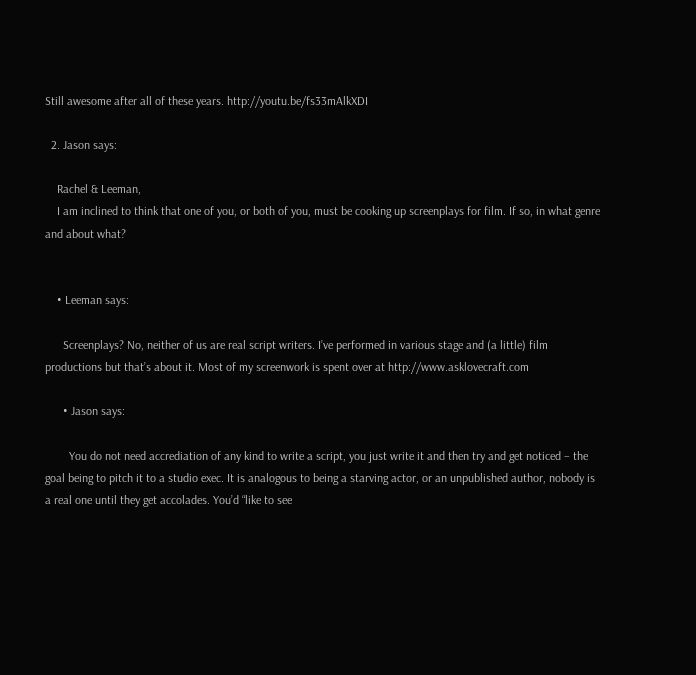Still awesome after all of these years. http://youtu.be/fs33mAlkXDI

  2. Jason says:

    Rachel & Leeman,
    I am inclined to think that one of you, or both of you, must be cooking up screenplays for film. If so, in what genre and about what?


    • Leeman says:

      Screenplays? No, neither of us are real script writers. I’ve performed in various stage and (a little) film productions but that’s about it. Most of my screenwork is spent over at http://www.asklovecraft.com

      • Jason says:

        You do not need accrediation of any kind to write a script, you just write it and then try and get noticed – the goal being to pitch it to a studio exec. It is analogous to being a starving actor, or an unpublished author, nobody is a real one until they get accolades. You’d “like to see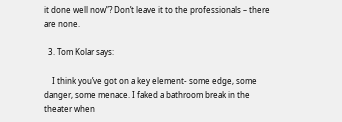it done well now”? Don’t leave it to the professionals – there are none.

  3. Tom Kolar says:

    I think you’ve got on a key element- some edge, some danger, some menace. I faked a bathroom break in the theater when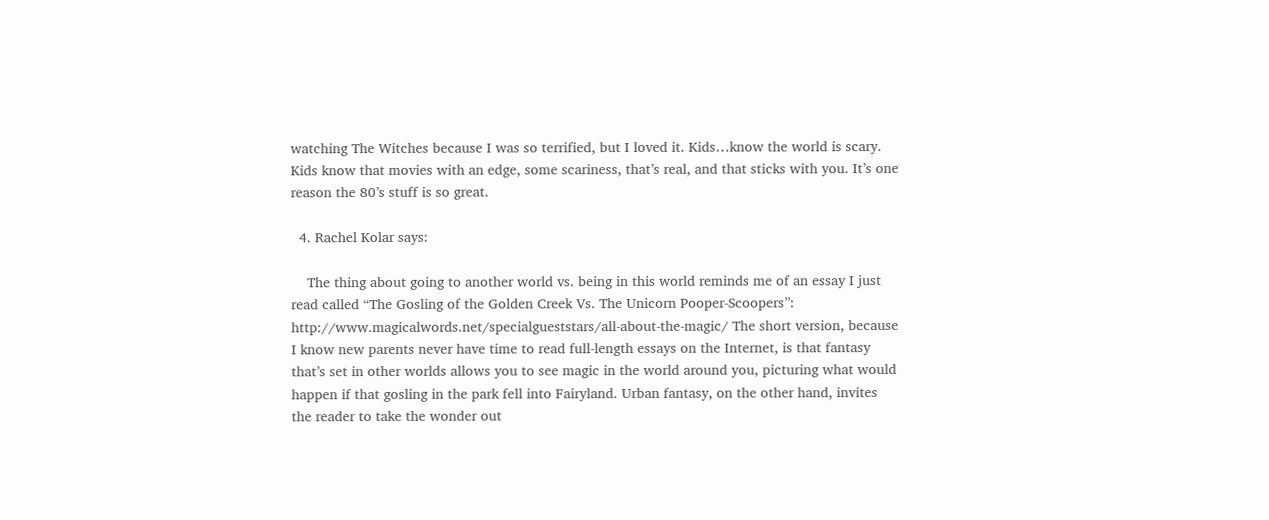watching The Witches because I was so terrified, but I loved it. Kids…know the world is scary. Kids know that movies with an edge, some scariness, that’s real, and that sticks with you. It’s one reason the 80’s stuff is so great.

  4. Rachel Kolar says:

    The thing about going to another world vs. being in this world reminds me of an essay I just read called “The Gosling of the Golden Creek Vs. The Unicorn Pooper-Scoopers”: http://www.magicalwords.net/specialgueststars/all-about-the-magic/ The short version, because I know new parents never have time to read full-length essays on the Internet, is that fantasy that’s set in other worlds allows you to see magic in the world around you, picturing what would happen if that gosling in the park fell into Fairyland. Urban fantasy, on the other hand, invites the reader to take the wonder out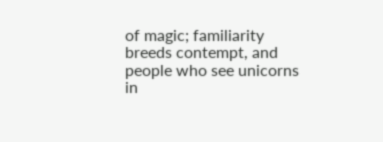of magic; familiarity breeds contempt, and people who see unicorns in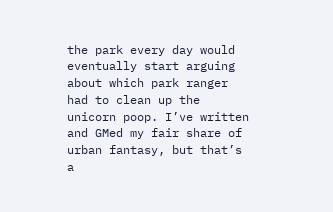the park every day would eventually start arguing about which park ranger had to clean up the unicorn poop. I’ve written and GMed my fair share of urban fantasy, but that’s a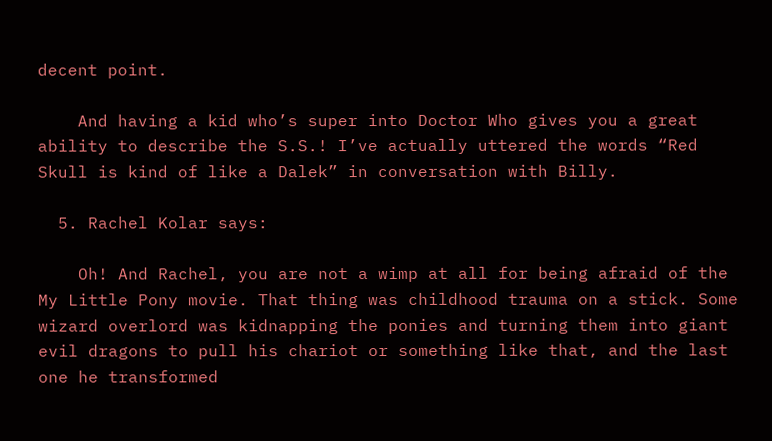decent point.

    And having a kid who’s super into Doctor Who gives you a great ability to describe the S.S.! I’ve actually uttered the words “Red Skull is kind of like a Dalek” in conversation with Billy.

  5. Rachel Kolar says:

    Oh! And Rachel, you are not a wimp at all for being afraid of the My Little Pony movie. That thing was childhood trauma on a stick. Some wizard overlord was kidnapping the ponies and turning them into giant evil dragons to pull his chariot or something like that, and the last one he transformed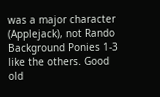was a major character (Applejack), not Rando Background Ponies 1-3 like the others. Good old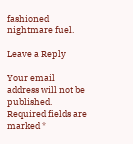fashioned nightmare fuel.

Leave a Reply

Your email address will not be published. Required fields are marked *